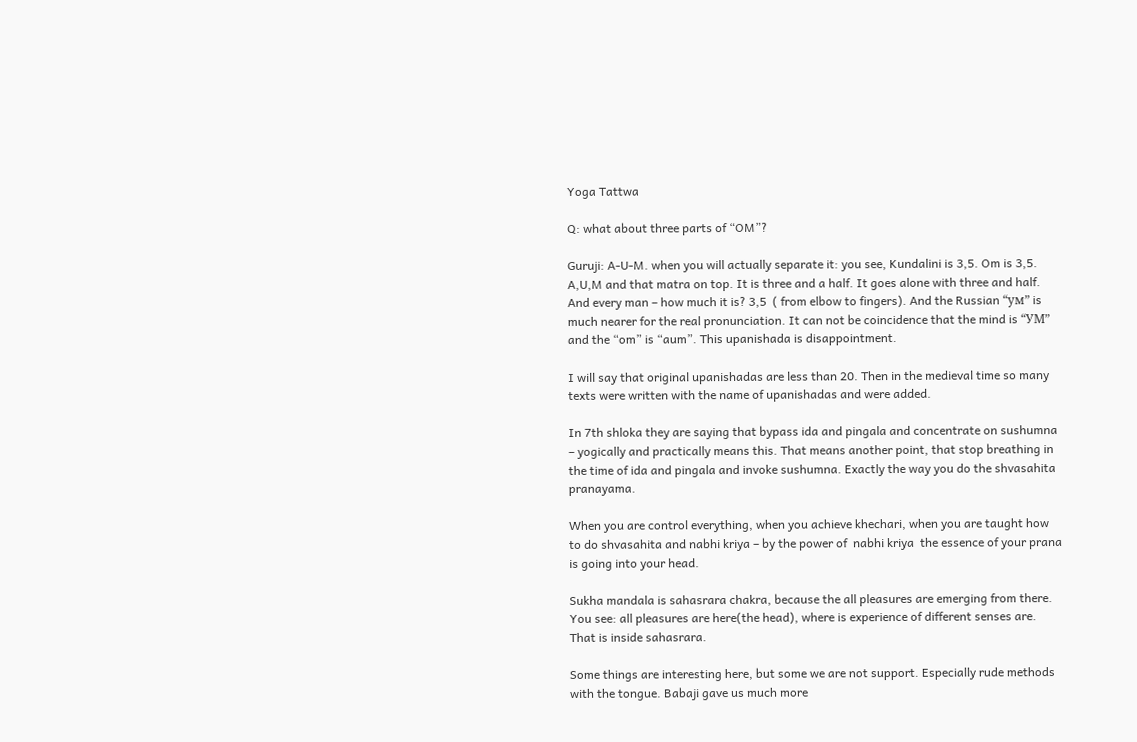Yoga Tattwa

Q: what about three parts of “OM”?

Guruji: A-U-M. when you will actually separate it: you see, Kundalini is 3,5. Om is 3,5. A,U,M and that matra on top. It is three and a half. It goes alone with three and half. And every man – how much it is? 3,5  ( from elbow to fingers). And the Russian “ум” is much nearer for the real pronunciation. It can not be coincidence that the mind is “УМ” and the “om” is “aum”. This upanishada is disappointment.

I will say that original upanishadas are less than 20. Then in the medieval time so many texts were written with the name of upanishadas and were added.

In 7th shloka they are saying that bypass ida and pingala and concentrate on sushumna – yogically and practically means this. That means another point, that stop breathing in the time of ida and pingala and invoke sushumna. Exactly the way you do the shvasahita pranayama.

When you are control everything, when you achieve khechari, when you are taught how to do shvasahita and nabhi kriya – by the power of  nabhi kriya  the essence of your prana is going into your head.

Sukha mandala is sahasrara chakra, because the all pleasures are emerging from there. You see: all pleasures are here(the head), where is experience of different senses are. That is inside sahasrara.

Some things are interesting here, but some we are not support. Especially rude methods with the tongue. Babaji gave us much more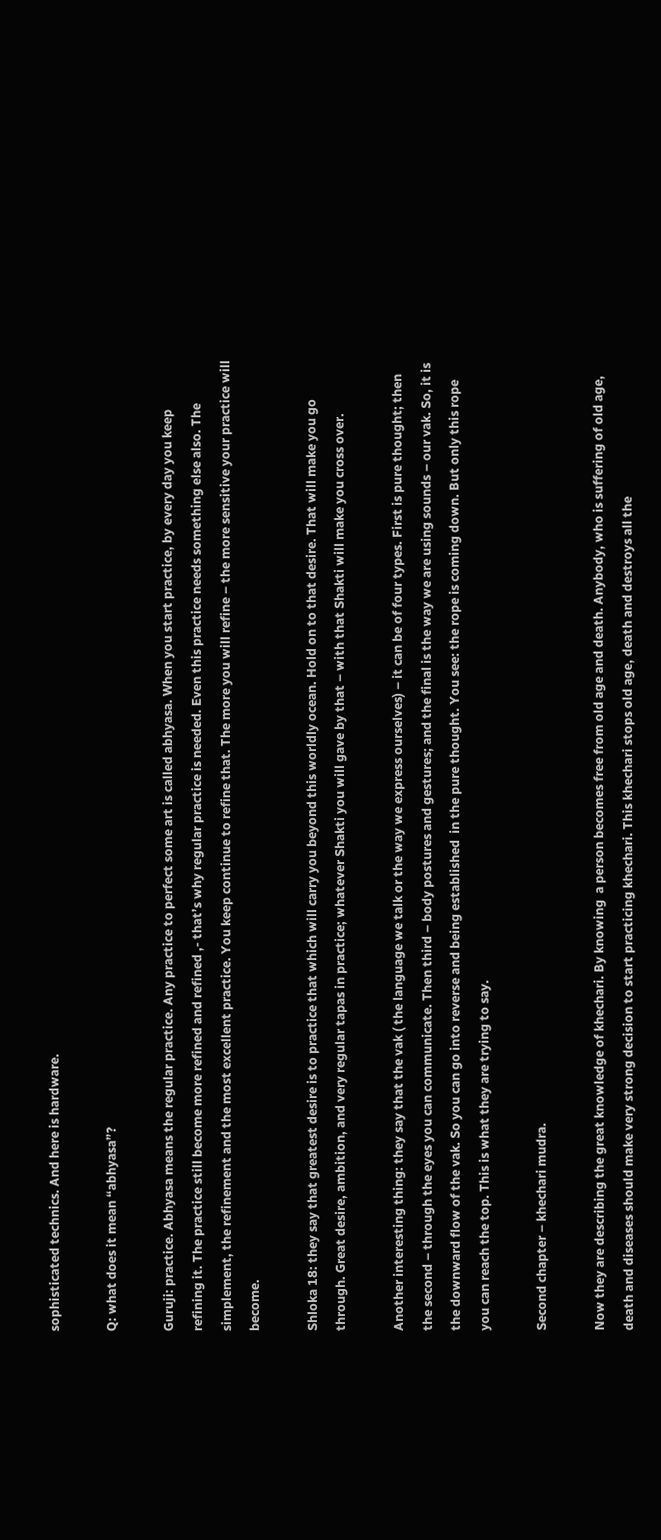sophisticated technics. And here is hardware.

Q: what does it mean “abhyasa”?

Guruji: practice. Abhyasa means the regular practice. Any practice to perfect some art is called abhyasa. When you start practice, by every day you keep refining it. The practice still become more refined and refined ,- that’s why regular practice is needed. Even this practice needs something else also. The simplement, the refinement and the most excellent practice. You keep continue to refine that. The more you will refine – the more sensitive your practice will become.

Shloka 18: they say that greatest desire is to practice that which will carry you beyond this worldly ocean. Hold on to that desire. That will make you go through. Great desire, ambition, and very regular tapas in practice; whatever Shakti you will gave by that – with that Shakti will make you cross over.

Another interesting thing: they say that the vak ( the language we talk or the way we express ourselves) – it can be of four types. First is pure thought; then the second – through the eyes you can communicate. Then third – body postures and gestures; and the final is the way we are using sounds – our vak. So, it is the downward flow of the vak. So you can go into reverse and being established  in the pure thought. You see: the rope is coming down. But only this rope you can reach the top. This is what they are trying to say.

Second chapter – khechari mudra.

Now they are describing the great knowledge of khechari. By knowing  a person becomes free from old age and death. Anybody, who is suffering of old age, death and diseases should make very strong decision to start practicing khechari. This khechari stops old age, death and destroys all the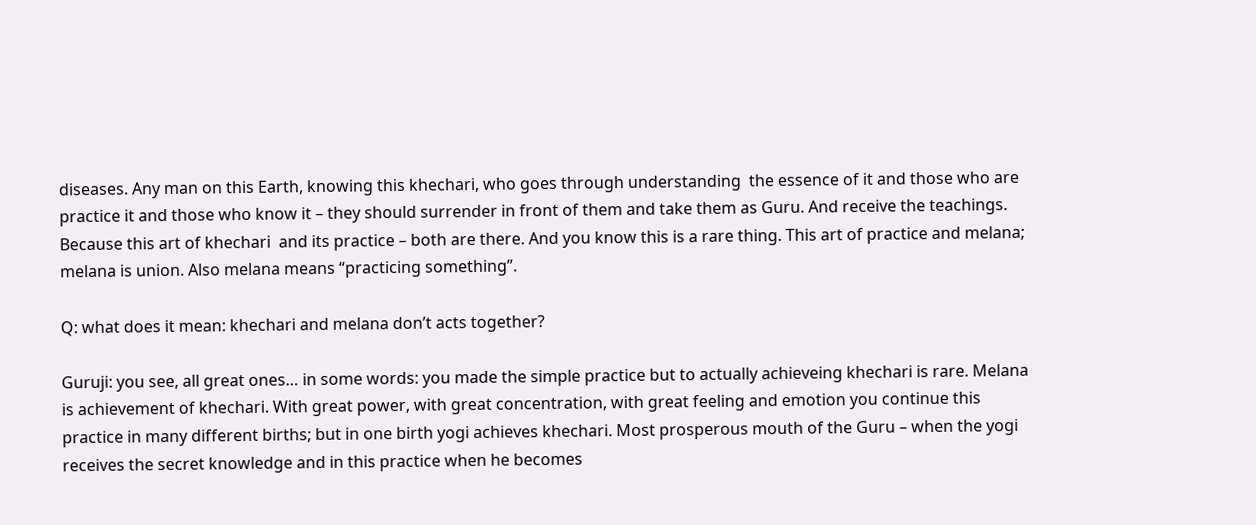diseases. Any man on this Earth, knowing this khechari, who goes through understanding  the essence of it and those who are practice it and those who know it – they should surrender in front of them and take them as Guru. And receive the teachings. Because this art of khechari  and its practice – both are there. And you know this is a rare thing. This art of practice and melana; melana is union. Also melana means “practicing something”.

Q: what does it mean: khechari and melana don’t acts together?

Guruji: you see, all great ones… in some words: you made the simple practice but to actually achieveing khechari is rare. Melana is achievement of khechari. With great power, with great concentration, with great feeling and emotion you continue this practice in many different births; but in one birth yogi achieves khechari. Most prosperous mouth of the Guru – when the yogi receives the secret knowledge and in this practice when he becomes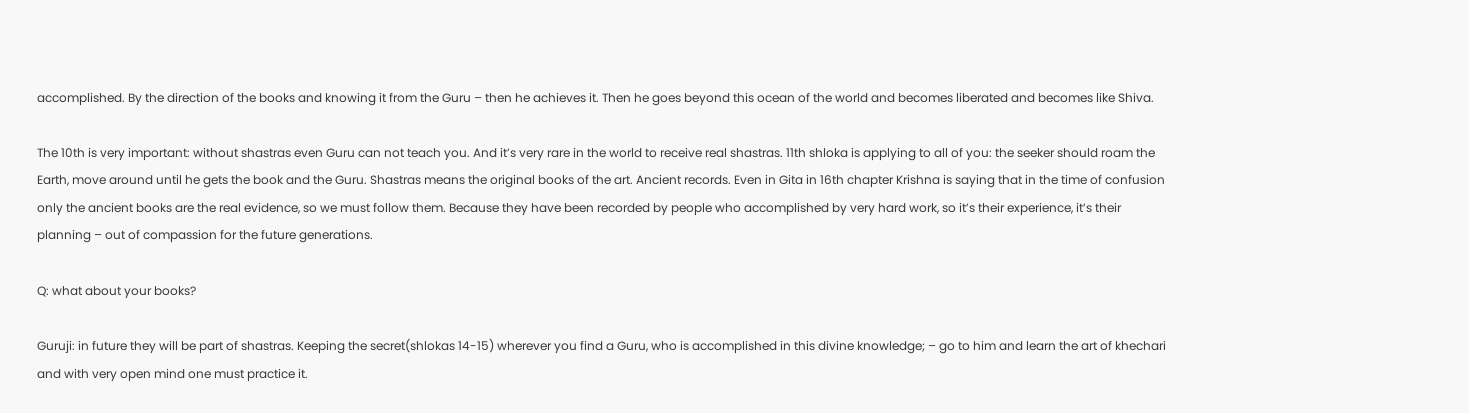accomplished. By the direction of the books and knowing it from the Guru – then he achieves it. Then he goes beyond this ocean of the world and becomes liberated and becomes like Shiva.

The 10th is very important: without shastras even Guru can not teach you. And it’s very rare in the world to receive real shastras. 11th shloka is applying to all of you: the seeker should roam the Earth, move around until he gets the book and the Guru. Shastras means the original books of the art. Ancient records. Even in Gita in 16th chapter Krishna is saying that in the time of confusion only the ancient books are the real evidence, so we must follow them. Because they have been recorded by people who accomplished by very hard work, so it’s their experience, it’s their planning – out of compassion for the future generations.

Q: what about your books?

Guruji: in future they will be part of shastras. Keeping the secret(shlokas 14-15) wherever you find a Guru, who is accomplished in this divine knowledge; – go to him and learn the art of khechari and with very open mind one must practice it.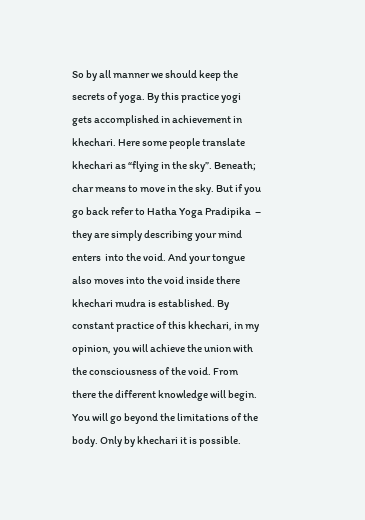So by all manner we should keep the secrets of yoga. By this practice yogi gets accomplished in achievement in khechari. Here some people translate khechari as “flying in the sky”. Beneath; char means to move in the sky. But if you go back refer to Hatha Yoga Pradipika  – they are simply describing your mind enters  into the void. And your tongue also moves into the void inside there khechari mudra is established. By constant practice of this khechari, in my opinion, you will achieve the union with the consciousness of the void. From there the different knowledge will begin. You will go beyond the limitations of the body. Only by khechari it is possible.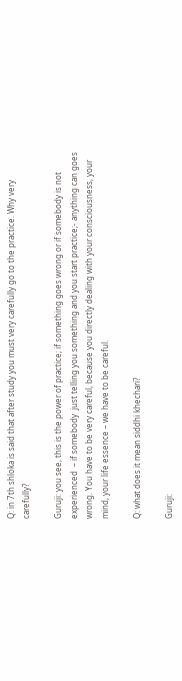Q: in 7th shloka is said that after study you must very carefully go to the practice. Why very carefully?

Guruji: you see, this is the power of practice; if something goes wrong or if somebody is not experienced  – if somebody  just telling you something and you start practice;- anything can goes wrong. You have to be very careful, because you directly dealing with your consciousness, your mind, your life essence – we have to be careful.

Q: what does it mean siddhi khechari?

Guruji: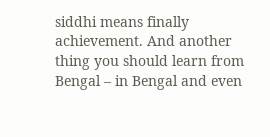siddhi means finally achievement. And another thing you should learn from Bengal – in Bengal and even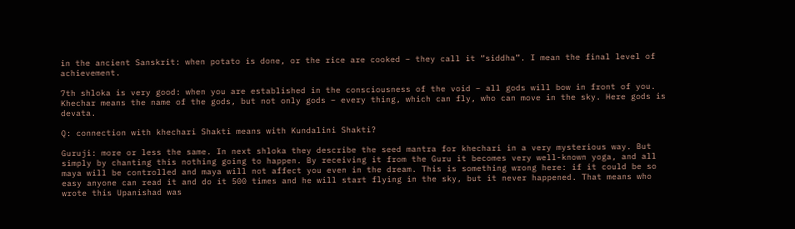in the ancient Sanskrit: when potato is done, or the rice are cooked – they call it “siddha”. I mean the final level of achievement.

7th shloka is very good: when you are established in the consciousness of the void – all gods will bow in front of you. Khechar means the name of the gods, but not only gods – every thing, which can fly, who can move in the sky. Here gods is devata.

Q: connection with khechari Shakti means with Kundalini Shakti?

Guruji: more or less the same. In next shloka they describe the seed mantra for khechari in a very mysterious way. But simply by chanting this nothing going to happen. By receiving it from the Guru it becomes very well-known yoga, and all maya will be controlled and maya will not affect you even in the dream. This is something wrong here: if it could be so easy anyone can read it and do it 500 times and he will start flying in the sky, but it never happened. That means who wrote this Upanishad was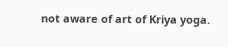not aware of art of Kriya yoga.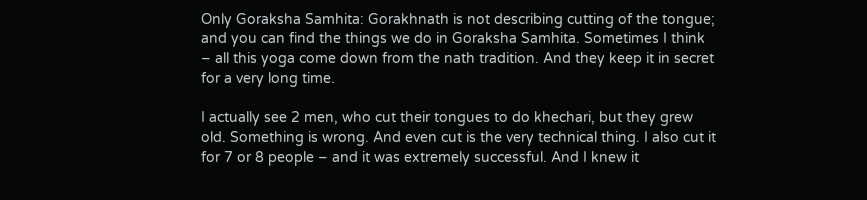Only Goraksha Samhita: Gorakhnath is not describing cutting of the tongue; and you can find the things we do in Goraksha Samhita. Sometimes I think  – all this yoga come down from the nath tradition. And they keep it in secret for a very long time.

I actually see 2 men, who cut their tongues to do khechari, but they grew old. Something is wrong. And even cut is the very technical thing. I also cut it for 7 or 8 people – and it was extremely successful. And I knew it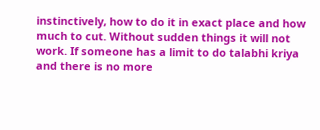instinctively, how to do it in exact place and how much to cut. Without sudden things it will not work. If someone has a limit to do talabhi kriya and there is no more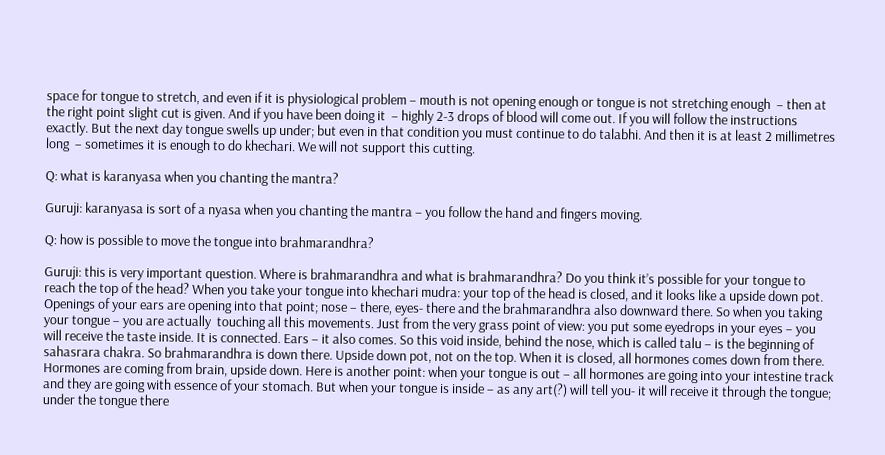space for tongue to stretch, and even if it is physiological problem – mouth is not opening enough or tongue is not stretching enough  – then at the right point slight cut is given. And if you have been doing it  – highly 2-3 drops of blood will come out. If you will follow the instructions exactly. But the next day tongue swells up under; but even in that condition you must continue to do talabhi. And then it is at least 2 millimetres long  – sometimes it is enough to do khechari. We will not support this cutting.

Q: what is karanyasa when you chanting the mantra?

Guruji: karanyasa is sort of a nyasa when you chanting the mantra – you follow the hand and fingers moving.

Q: how is possible to move the tongue into brahmarandhra?

Guruji: this is very important question. Where is brahmarandhra and what is brahmarandhra? Do you think it’s possible for your tongue to reach the top of the head? When you take your tongue into khechari mudra: your top of the head is closed, and it looks like a upside down pot. Openings of your ears are opening into that point; nose – there, eyes- there and the brahmarandhra also downward there. So when you taking your tongue – you are actually  touching all this movements. Just from the very grass point of view: you put some eyedrops in your eyes – you will receive the taste inside. It is connected. Ears – it also comes. So this void inside, behind the nose, which is called talu – is the beginning of sahasrara chakra. So brahmarandhra is down there. Upside down pot, not on the top. When it is closed, all hormones comes down from there. Hormones are coming from brain, upside down. Here is another point: when your tongue is out – all hormones are going into your intestine track and they are going with essence of your stomach. But when your tongue is inside – as any art(?) will tell you- it will receive it through the tongue; under the tongue there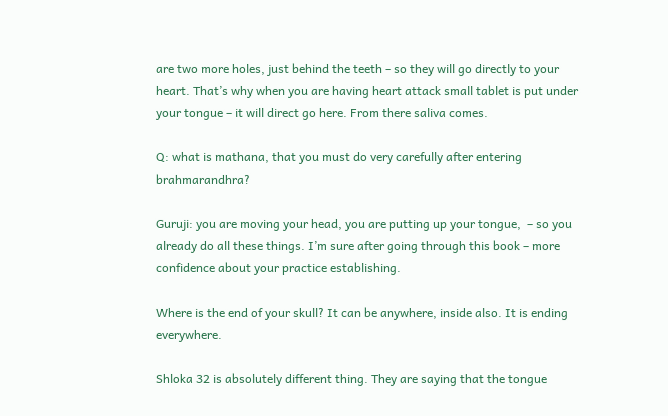are two more holes, just behind the teeth – so they will go directly to your heart. That’s why when you are having heart attack small tablet is put under your tongue – it will direct go here. From there saliva comes.

Q: what is mathana, that you must do very carefully after entering brahmarandhra?

Guruji: you are moving your head, you are putting up your tongue,  – so you already do all these things. I’m sure after going through this book – more confidence about your practice establishing.

Where is the end of your skull? It can be anywhere, inside also. It is ending everywhere.

Shloka 32 is absolutely different thing. They are saying that the tongue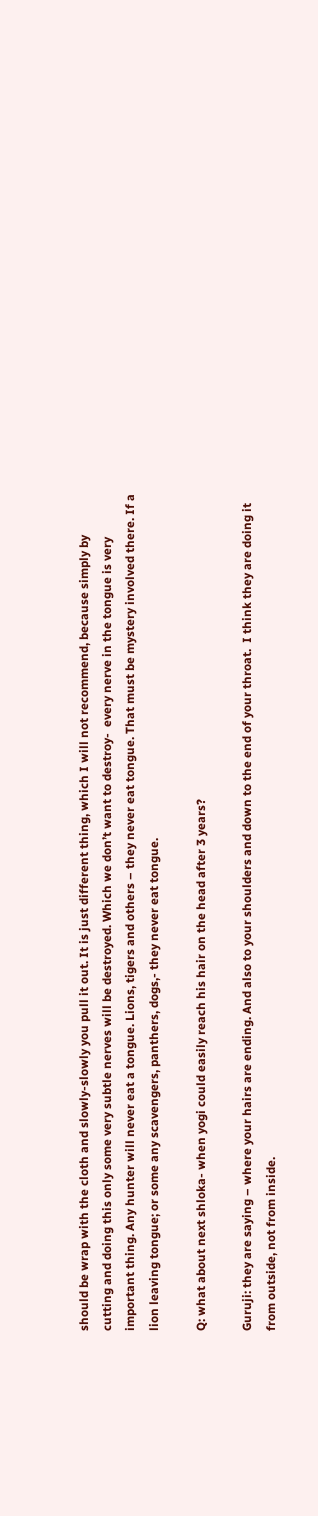should be wrap with the cloth and slowly-slowly you pull it out. It is just different thing, which I will not recommend, because simply by cutting and doing this only some very subtle nerves will be destroyed. Which we don’t want to destroy-  every nerve in the tongue is very important thing. Any hunter will never eat a tongue. Lions, tigers and others – they never eat tongue. That must be mystery involved there. If a lion leaving tongue; or some any scavengers, panthers, dogs,- they never eat tongue.

Q: what about next shloka- when yogi could easily reach his hair on the head after 3 years?

Guruji: they are saying – where your hairs are ending. And also to your shoulders and down to the end of your throat.  I think they are doing it from outside, not from inside.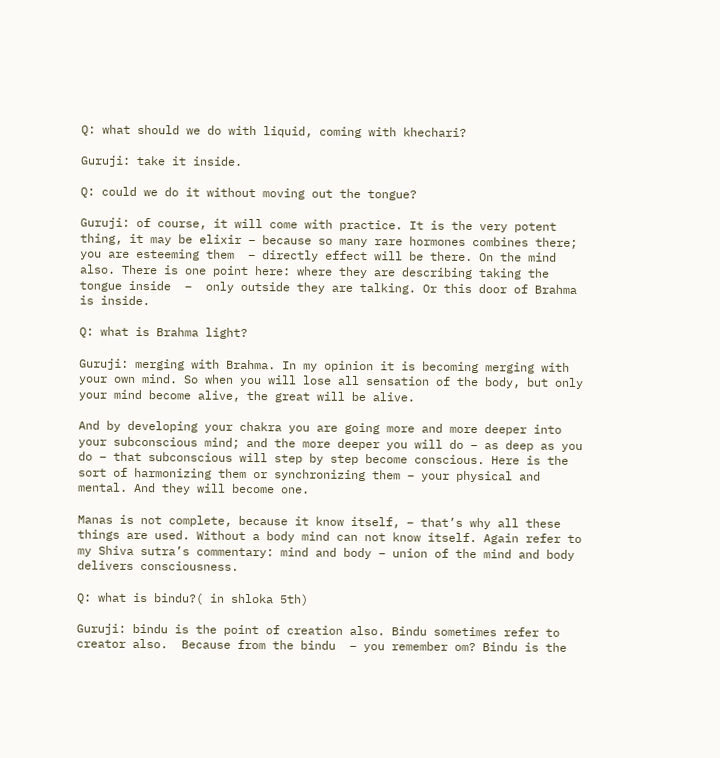Q: what should we do with liquid, coming with khechari?

Guruji: take it inside.

Q: could we do it without moving out the tongue?

Guruji: of course, it will come with practice. It is the very potent thing, it may be elixir – because so many rare hormones combines there; you are esteeming them  – directly effect will be there. On the mind also. There is one point here: where they are describing taking the tongue inside  –  only outside they are talking. Or this door of Brahma is inside.

Q: what is Brahma light?

Guruji: merging with Brahma. In my opinion it is becoming merging with your own mind. So when you will lose all sensation of the body, but only your mind become alive, the great will be alive.

And by developing your chakra you are going more and more deeper into your subconscious mind; and the more deeper you will do – as deep as you do – that subconscious will step by step become conscious. Here is the sort of harmonizing them or synchronizing them – your physical and mental. And they will become one.

Manas is not complete, because it know itself, – that’s why all these things are used. Without a body mind can not know itself. Again refer to my Shiva sutra’s commentary: mind and body – union of the mind and body delivers consciousness.

Q: what is bindu?( in shloka 5th)

Guruji: bindu is the point of creation also. Bindu sometimes refer to creator also.  Because from the bindu  – you remember om? Bindu is the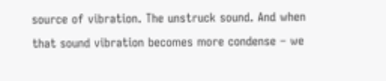source of vibration. The unstruck sound. And when that sound vibration becomes more condense – we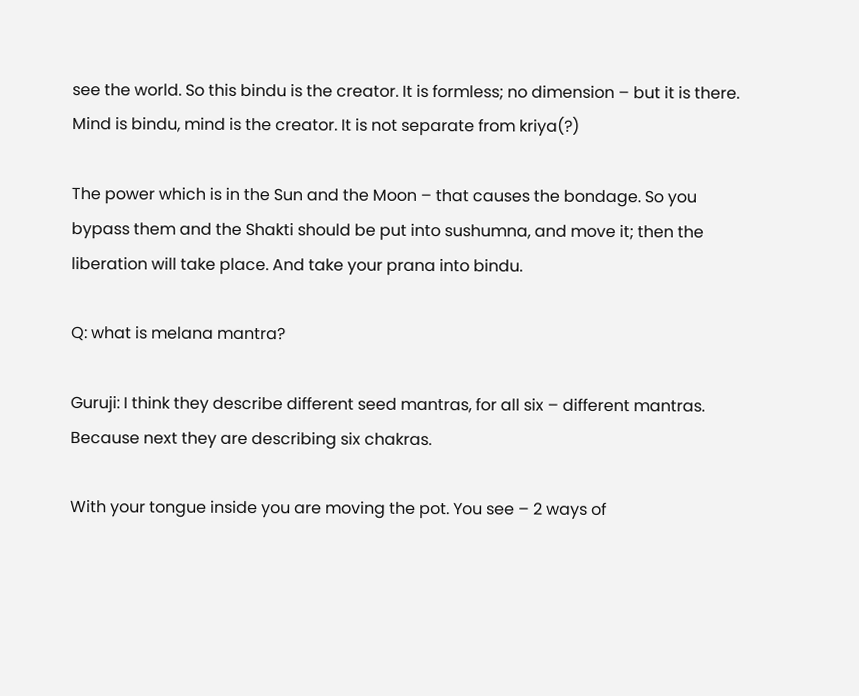see the world. So this bindu is the creator. It is formless; no dimension – but it is there. Mind is bindu, mind is the creator. It is not separate from kriya(?)

The power which is in the Sun and the Moon – that causes the bondage. So you bypass them and the Shakti should be put into sushumna, and move it; then the liberation will take place. And take your prana into bindu.

Q: what is melana mantra?

Guruji: I think they describe different seed mantras, for all six – different mantras. Because next they are describing six chakras.

With your tongue inside you are moving the pot. You see – 2 ways of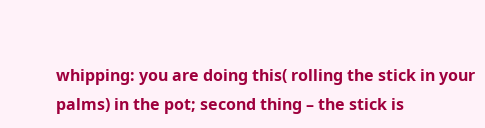whipping: you are doing this( rolling the stick in your palms) in the pot; second thing – the stick is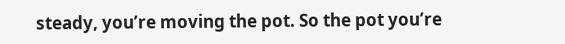steady, you’re moving the pot. So the pot you’re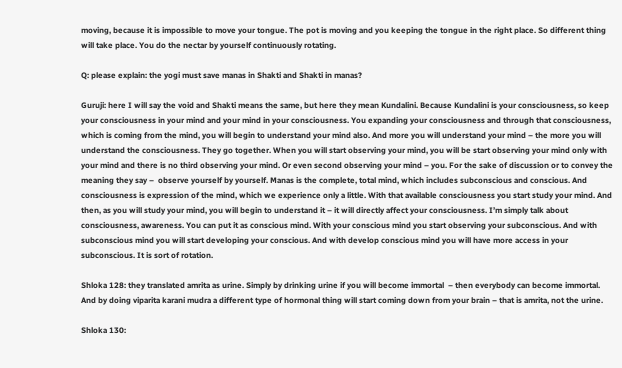moving, because it is impossible to move your tongue. The pot is moving and you keeping the tongue in the right place. So different thing will take place. You do the nectar by yourself continuously rotating.

Q: please explain: the yogi must save manas in Shakti and Shakti in manas?

Guruji: here I will say the void and Shakti means the same, but here they mean Kundalini. Because Kundalini is your consciousness, so keep your consciousness in your mind and your mind in your consciousness. You expanding your consciousness and through that consciousness, which is coming from the mind, you will begin to understand your mind also. And more you will understand your mind – the more you will understand the consciousness. They go together. When you will start observing your mind, you will be start observing your mind only with your mind and there is no third observing your mind. Or even second observing your mind – you. For the sake of discussion or to convey the meaning they say –  observe yourself by yourself. Manas is the complete, total mind, which includes subconscious and conscious. And consciousness is expression of the mind, which we experience only a little. With that available consciousness you start study your mind. And then, as you will study your mind, you will begin to understand it – it will directly affect your consciousness. I’m simply talk about consciousness, awareness. You can put it as conscious mind. With your conscious mind you start observing your subconscious. And with subconscious mind you will start developing your conscious. And with develop conscious mind you will have more access in your subconscious. It is sort of rotation.

Shloka 128: they translated amrita as urine. Simply by drinking urine if you will become immortal  – then everybody can become immortal. And by doing viparita karani mudra a different type of hormonal thing will start coming down from your brain – that is amrita, not the urine.

Shloka 130: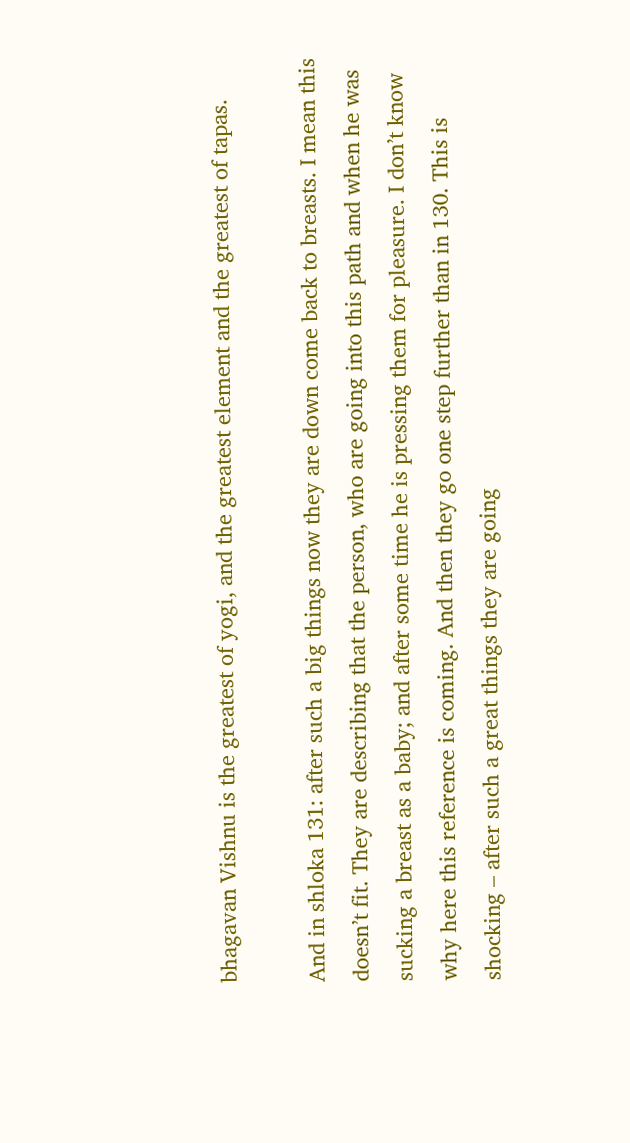bhagavan Vishnu is the greatest of yogi, and the greatest element and the greatest of tapas.

And in shloka 131: after such a big things now they are down come back to breasts. I mean this doesn’t fit. They are describing that the person, who are going into this path and when he was sucking a breast as a baby; and after some time he is pressing them for pleasure. I don’t know why here this reference is coming. And then they go one step further than in 130. This is shocking – after such a great things they are going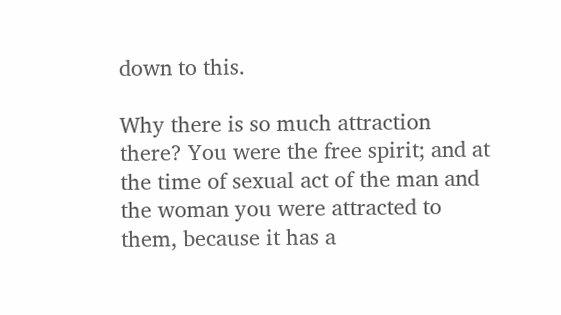down to this.

Why there is so much attraction there? You were the free spirit; and at the time of sexual act of the man and the woman you were attracted to them, because it has a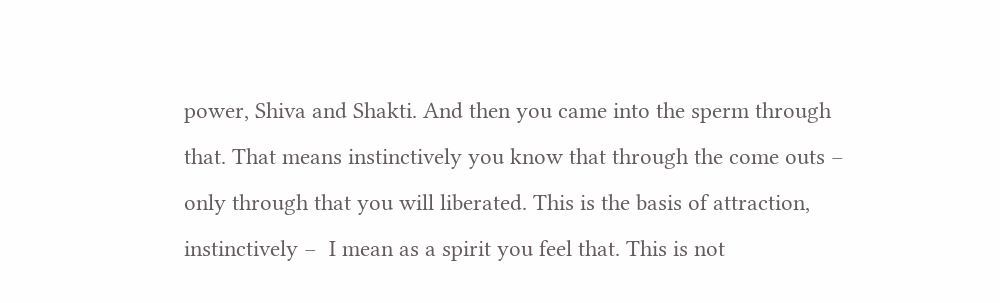power, Shiva and Shakti. And then you came into the sperm through that. That means instinctively you know that through the come outs – only through that you will liberated. This is the basis of attraction, instinctively –  I mean as a spirit you feel that. This is not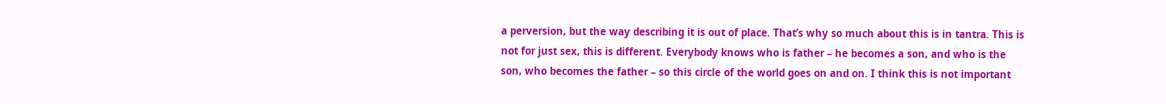a perversion, but the way describing it is out of place. That’s why so much about this is in tantra. This is not for just sex, this is different. Everybody knows who is father – he becomes a son, and who is the son, who becomes the father – so this circle of the world goes on and on. I think this is not important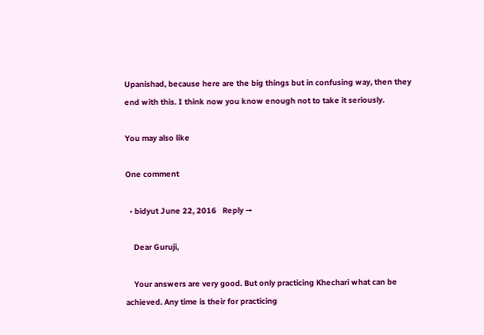Upanishad, because here are the big things but in confusing way, then they end with this. I think now you know enough not to take it seriously.

You may also like

One comment

  • bidyut June 22, 2016   Reply →

    Dear Guruji,

    Your answers are very good. But only practicing Khechari what can be achieved. Any time is their for practicing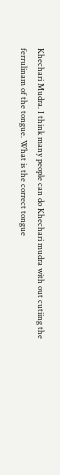Khechari Mudra. I think many people can do Khechari mudra with out cutiing the ferrulinam of the tongue. What is the correct tongue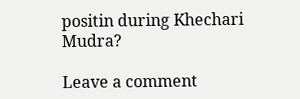positin during Khechari Mudra?

Leave a comment